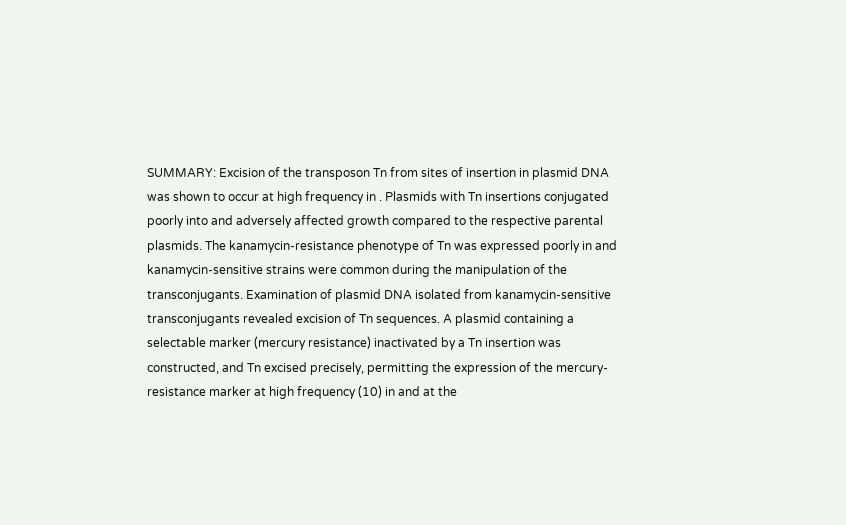SUMMARY: Excision of the transposon Tn from sites of insertion in plasmid DNA was shown to occur at high frequency in . Plasmids with Tn insertions conjugated poorly into and adversely affected growth compared to the respective parental plasmids. The kanamycin-resistance phenotype of Tn was expressed poorly in and kanamycin-sensitive strains were common during the manipulation of the transconjugants. Examination of plasmid DNA isolated from kanamycin-sensitive transconjugants revealed excision of Tn sequences. A plasmid containing a selectable marker (mercury resistance) inactivated by a Tn insertion was constructed, and Tn excised precisely, permitting the expression of the mercury-resistance marker at high frequency (10) in and at the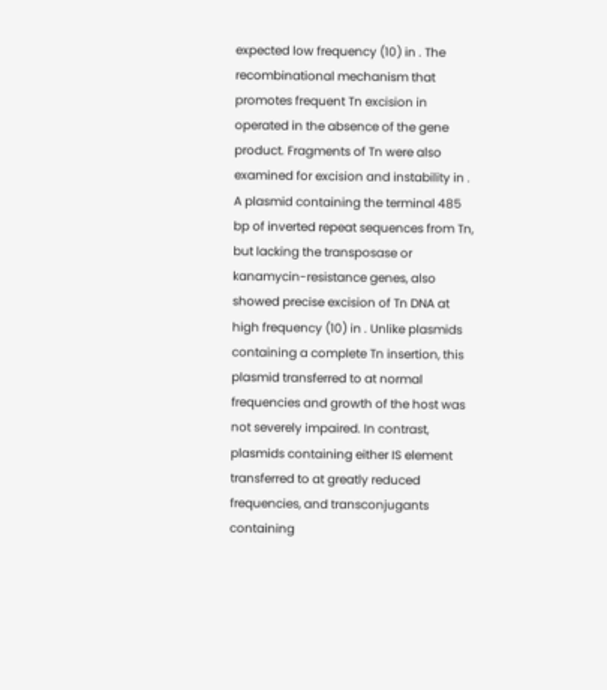expected low frequency (10) in . The recombinational mechanism that promotes frequent Tn excision in operated in the absence of the gene product. Fragments of Tn were also examined for excision and instability in . A plasmid containing the terminal 485 bp of inverted repeat sequences from Tn, but lacking the transposase or kanamycin-resistance genes, also showed precise excision of Tn DNA at high frequency (10) in . Unlike plasmids containing a complete Tn insertion, this plasmid transferred to at normal frequencies and growth of the host was not severely impaired. In contrast, plasmids containing either IS element transferred to at greatly reduced frequencies, and transconjugants containing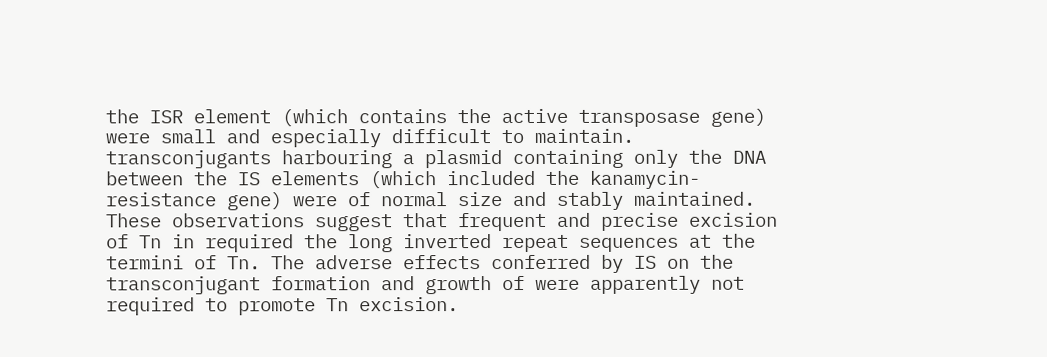the ISR element (which contains the active transposase gene) were small and especially difficult to maintain. transconjugants harbouring a plasmid containing only the DNA between the IS elements (which included the kanamycin-resistance gene) were of normal size and stably maintained. These observations suggest that frequent and precise excision of Tn in required the long inverted repeat sequences at the termini of Tn. The adverse effects conferred by IS on the transconjugant formation and growth of were apparently not required to promote Tn excision.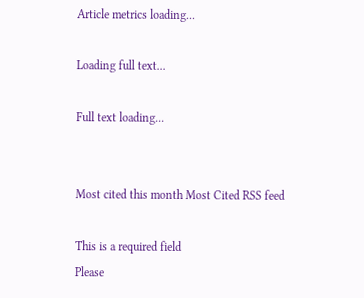Article metrics loading...

Loading full text...

Full text loading...


Most cited this month Most Cited RSS feed

This is a required field
Please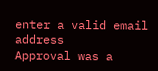enter a valid email address
Approval was a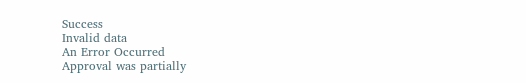Success
Invalid data
An Error Occurred
Approval was partially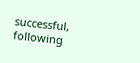successful, following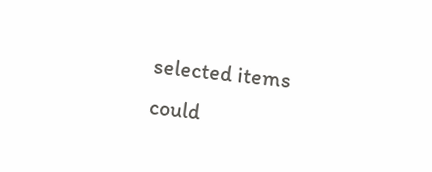selected items could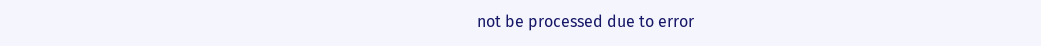not be processed due to error